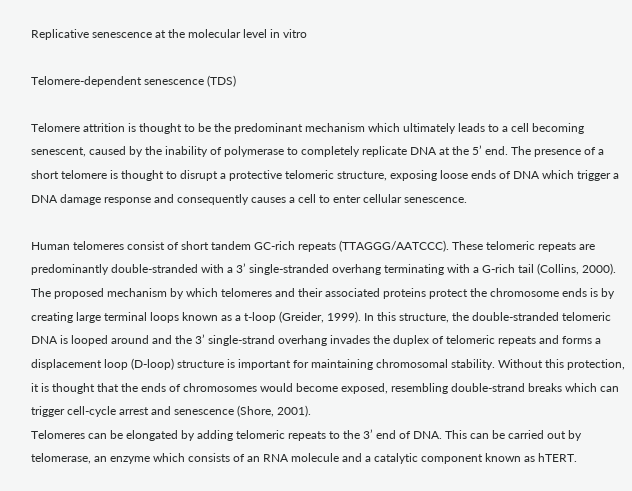Replicative senescence at the molecular level in vitro

Telomere-dependent senescence (TDS)

Telomere attrition is thought to be the predominant mechanism which ultimately leads to a cell becoming senescent, caused by the inability of polymerase to completely replicate DNA at the 5’ end. The presence of a short telomere is thought to disrupt a protective telomeric structure, exposing loose ends of DNA which trigger a DNA damage response and consequently causes a cell to enter cellular senescence.

Human telomeres consist of short tandem GC-rich repeats (TTAGGG/AATCCC). These telomeric repeats are predominantly double-stranded with a 3’ single-stranded overhang terminating with a G-rich tail (Collins, 2000). The proposed mechanism by which telomeres and their associated proteins protect the chromosome ends is by creating large terminal loops known as a t-loop (Greider, 1999). In this structure, the double-stranded telomeric DNA is looped around and the 3’ single-strand overhang invades the duplex of telomeric repeats and forms a displacement loop (D-loop) structure is important for maintaining chromosomal stability. Without this protection, it is thought that the ends of chromosomes would become exposed, resembling double-strand breaks which can trigger cell-cycle arrest and senescence (Shore, 2001).
Telomeres can be elongated by adding telomeric repeats to the 3’ end of DNA. This can be carried out by telomerase, an enzyme which consists of an RNA molecule and a catalytic component known as hTERT.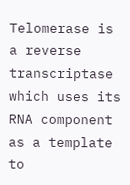Telomerase is a reverse transcriptase which uses its RNA component as a template to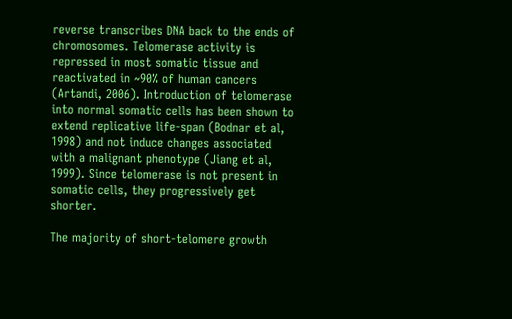reverse transcribes DNA back to the ends of chromosomes. Telomerase activity is repressed in most somatic tissue and reactivated in ~90% of human cancers (Artandi, 2006). Introduction of telomerase into normal somatic cells has been shown to extend replicative life-span (Bodnar et al, 1998) and not induce changes associated with a malignant phenotype (Jiang et al, 1999). Since telomerase is not present in somatic cells, they progressively get shorter.

The majority of short-telomere growth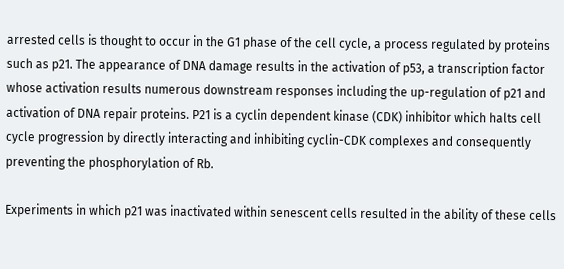arrested cells is thought to occur in the G1 phase of the cell cycle, a process regulated by proteins such as p21. The appearance of DNA damage results in the activation of p53, a transcription factor whose activation results numerous downstream responses including the up-regulation of p21 and activation of DNA repair proteins. P21 is a cyclin dependent kinase (CDK) inhibitor which halts cell cycle progression by directly interacting and inhibiting cyclin-CDK complexes and consequently preventing the phosphorylation of Rb.

Experiments in which p21 was inactivated within senescent cells resulted in the ability of these cells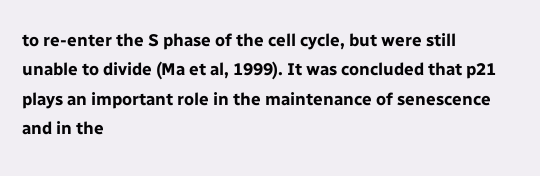to re-enter the S phase of the cell cycle, but were still unable to divide (Ma et al, 1999). It was concluded that p21 plays an important role in the maintenance of senescence and in the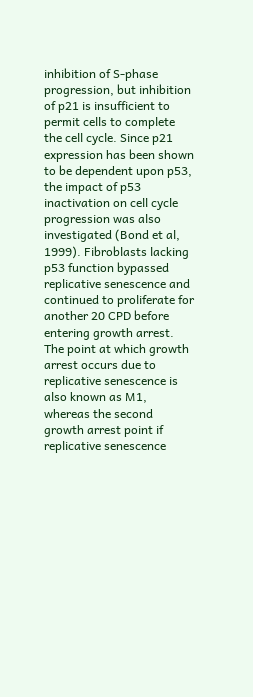inhibition of S-phase progression, but inhibition of p21 is insufficient to permit cells to complete the cell cycle. Since p21 expression has been shown to be dependent upon p53, the impact of p53 inactivation on cell cycle progression was also investigated (Bond et al, 1999). Fibroblasts lacking p53 function bypassed replicative senescence and continued to proliferate for another 20 CPD before entering growth arrest. The point at which growth arrest occurs due to replicative senescence is also known as M1, whereas the second growth arrest point if replicative senescence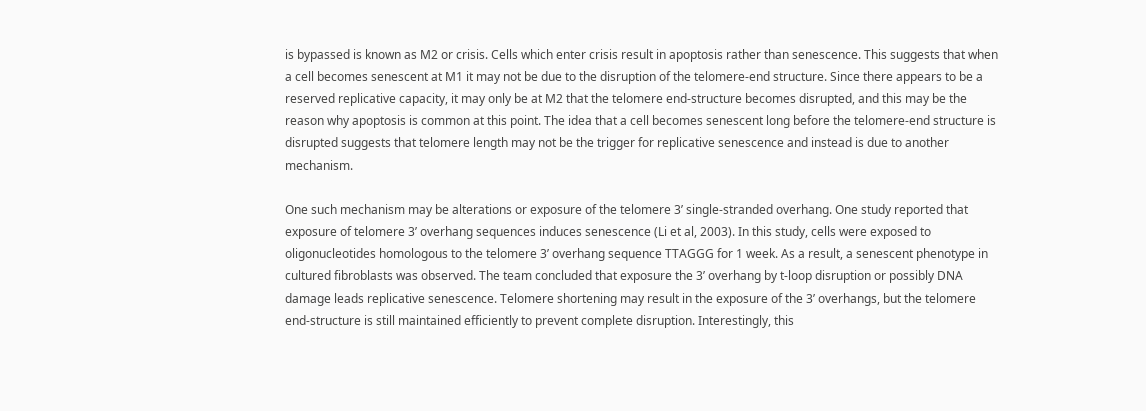is bypassed is known as M2 or crisis. Cells which enter crisis result in apoptosis rather than senescence. This suggests that when a cell becomes senescent at M1 it may not be due to the disruption of the telomere-end structure. Since there appears to be a reserved replicative capacity, it may only be at M2 that the telomere end-structure becomes disrupted, and this may be the reason why apoptosis is common at this point. The idea that a cell becomes senescent long before the telomere-end structure is disrupted suggests that telomere length may not be the trigger for replicative senescence and instead is due to another mechanism.

One such mechanism may be alterations or exposure of the telomere 3’ single-stranded overhang. One study reported that exposure of telomere 3’ overhang sequences induces senescence (Li et al, 2003). In this study, cells were exposed to oligonucleotides homologous to the telomere 3’ overhang sequence TTAGGG for 1 week. As a result, a senescent phenotype in cultured fibroblasts was observed. The team concluded that exposure the 3’ overhang by t-loop disruption or possibly DNA damage leads replicative senescence. Telomere shortening may result in the exposure of the 3’ overhangs, but the telomere end-structure is still maintained efficiently to prevent complete disruption. Interestingly, this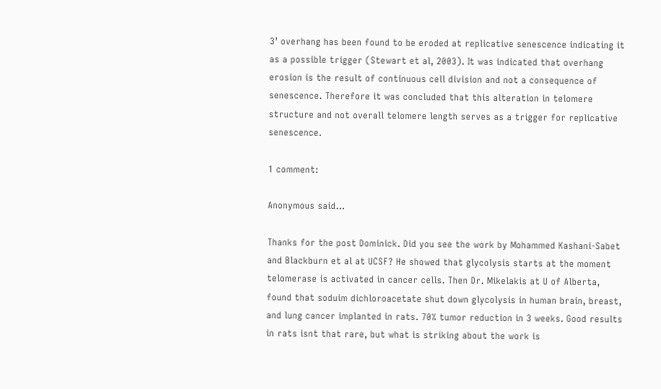3’ overhang has been found to be eroded at replicative senescence indicating it as a possible trigger (Stewart et al, 2003). It was indicated that overhang erosion is the result of continuous cell division and not a consequence of senescence. Therefore it was concluded that this alteration in telomere structure and not overall telomere length serves as a trigger for replicative senescence.

1 comment:

Anonymous said...

Thanks for the post Dominick. Did you see the work by Mohammed Kashani-Sabet and Blackburn et al at UCSF? He showed that glycolysis starts at the moment telomerase is activated in cancer cells. Then Dr. Mikelakis at U of Alberta, found that soduim dichloroacetate shut down glycolysis in human brain, breast, and lung cancer implanted in rats. 70% tumor reduction in 3 weeks. Good results in rats isnt that rare, but what is striking about the work is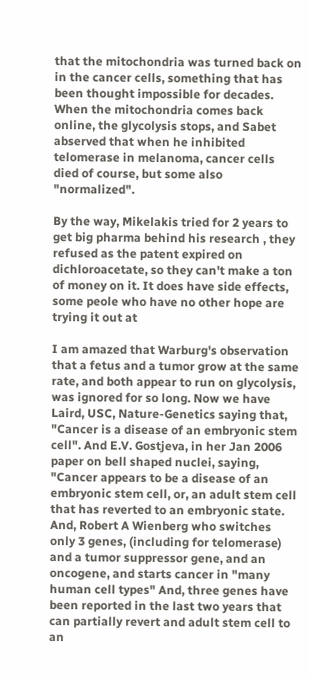that the mitochondria was turned back on in the cancer cells, something that has been thought impossible for decades. When the mitochondria comes back online, the glycolysis stops, and Sabet abserved that when he inhibited telomerase in melanoma, cancer cells died of course, but some also "normalized".

By the way, Mikelakis tried for 2 years to get big pharma behind his research , they refused as the patent expired on dichloroacetate, so they can't make a ton of money on it. It does have side effects, some peole who have no other hope are trying it out at

I am amazed that Warburg's observation that a fetus and a tumor grow at the same rate, and both appear to run on glycolysis, was ignored for so long. Now we have Laird, USC, Nature-Genetics saying that, "Cancer is a disease of an embryonic stem cell". And E.V. Gostjeva, in her Jan 2006 paper on bell shaped nuclei, saying, "Cancer appears to be a disease of an embryonic stem cell, or, an adult stem cell that has reverted to an embryonic state. And, Robert A Wienberg who switches only 3 genes, (including for telomerase) and a tumor suppressor gene, and an oncogene, and starts cancer in "many human cell types" And, three genes have been reported in the last two years that can partially revert and adult stem cell to an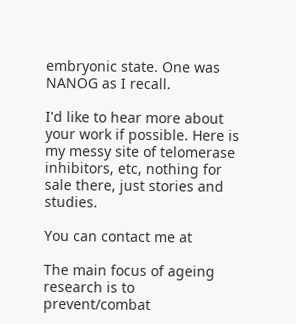embryonic state. One was NANOG as I recall.

I'd like to hear more about your work if possible. Here is my messy site of telomerase inhibitors, etc, nothing for sale there, just stories and studies.

You can contact me at

The main focus of ageing research is to prevent/combat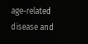age-related disease and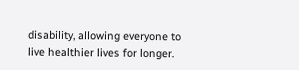disability, allowing everyone to live healthier lives for longer.